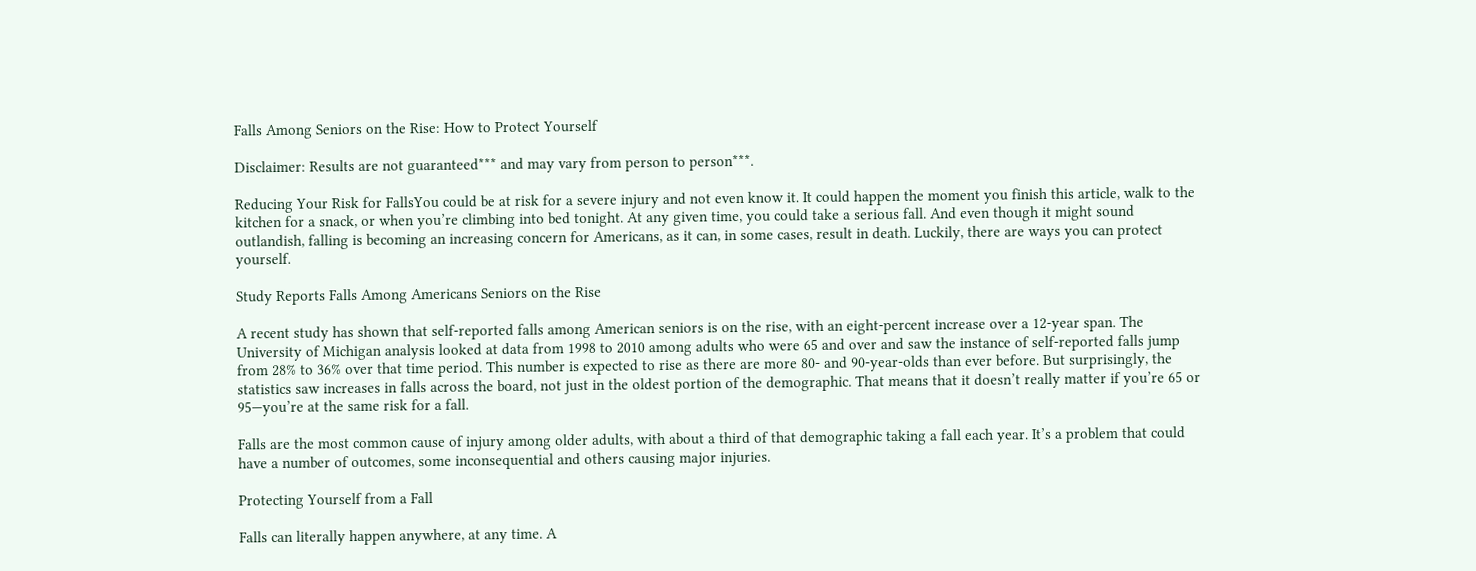Falls Among Seniors on the Rise: How to Protect Yourself

Disclaimer: Results are not guaranteed*** and may vary from person to person***.

Reducing Your Risk for FallsYou could be at risk for a severe injury and not even know it. It could happen the moment you finish this article, walk to the kitchen for a snack, or when you’re climbing into bed tonight. At any given time, you could take a serious fall. And even though it might sound outlandish, falling is becoming an increasing concern for Americans, as it can, in some cases, result in death. Luckily, there are ways you can protect yourself.

Study Reports Falls Among Americans Seniors on the Rise

A recent study has shown that self-reported falls among American seniors is on the rise, with an eight-percent increase over a 12-year span. The University of Michigan analysis looked at data from 1998 to 2010 among adults who were 65 and over and saw the instance of self-reported falls jump from 28% to 36% over that time period. This number is expected to rise as there are more 80- and 90-year-olds than ever before. But surprisingly, the statistics saw increases in falls across the board, not just in the oldest portion of the demographic. That means that it doesn’t really matter if you’re 65 or 95—you’re at the same risk for a fall.

Falls are the most common cause of injury among older adults, with about a third of that demographic taking a fall each year. It’s a problem that could have a number of outcomes, some inconsequential and others causing major injuries.

Protecting Yourself from a Fall

Falls can literally happen anywhere, at any time. A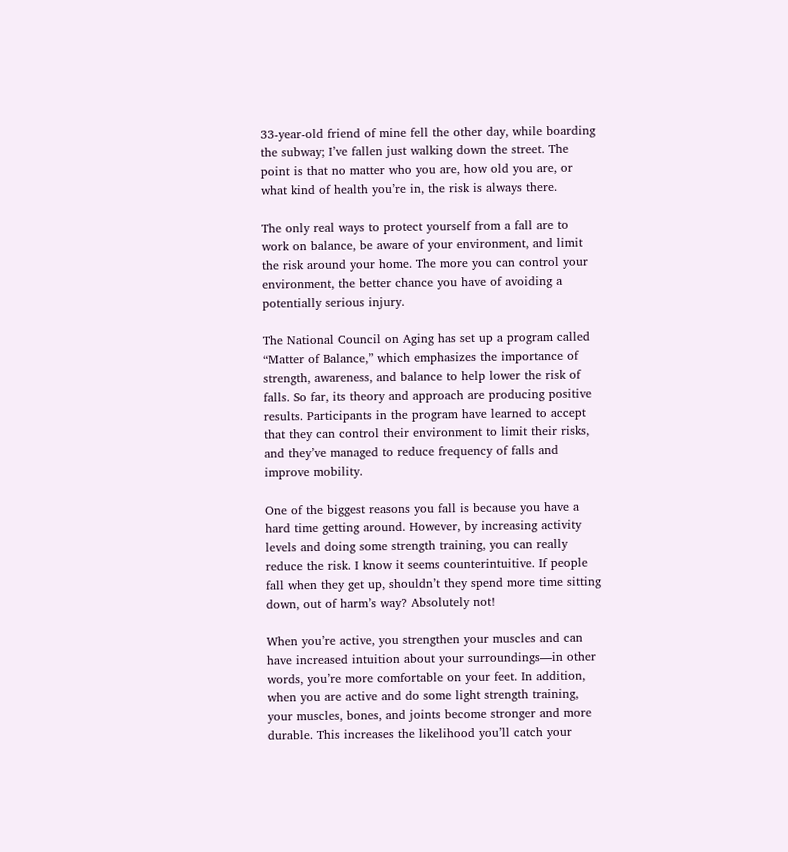33-year-old friend of mine fell the other day, while boarding the subway; I’ve fallen just walking down the street. The point is that no matter who you are, how old you are, or what kind of health you’re in, the risk is always there.

The only real ways to protect yourself from a fall are to work on balance, be aware of your environment, and limit the risk around your home. The more you can control your environment, the better chance you have of avoiding a potentially serious injury.

The National Council on Aging has set up a program called “Matter of Balance,” which emphasizes the importance of strength, awareness, and balance to help lower the risk of falls. So far, its theory and approach are producing positive results. Participants in the program have learned to accept that they can control their environment to limit their risks, and they’ve managed to reduce frequency of falls and improve mobility.

One of the biggest reasons you fall is because you have a hard time getting around. However, by increasing activity levels and doing some strength training, you can really reduce the risk. I know it seems counterintuitive. If people fall when they get up, shouldn’t they spend more time sitting down, out of harm’s way? Absolutely not!

When you’re active, you strengthen your muscles and can have increased intuition about your surroundings—in other words, you’re more comfortable on your feet. In addition, when you are active and do some light strength training, your muscles, bones, and joints become stronger and more durable. This increases the likelihood you’ll catch your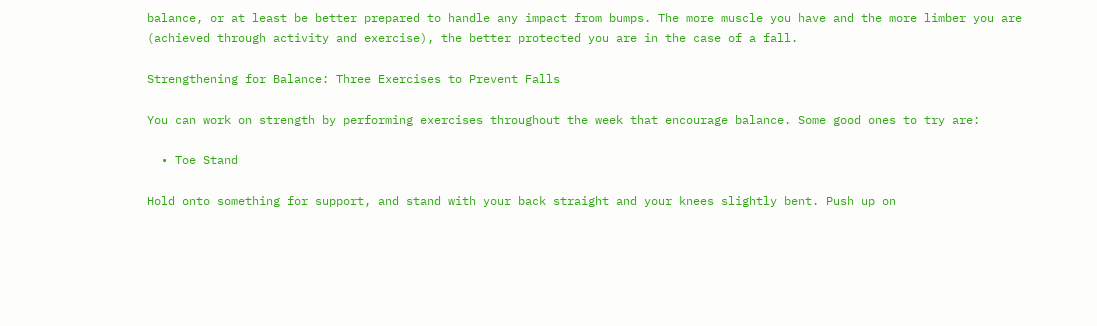balance, or at least be better prepared to handle any impact from bumps. The more muscle you have and the more limber you are (achieved through activity and exercise), the better protected you are in the case of a fall.

Strengthening for Balance: Three Exercises to Prevent Falls

You can work on strength by performing exercises throughout the week that encourage balance. Some good ones to try are:

  • Toe Stand

Hold onto something for support, and stand with your back straight and your knees slightly bent. Push up on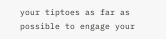your tiptoes as far as possible to engage your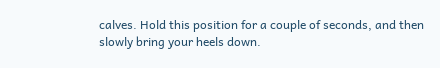calves. Hold this position for a couple of seconds, and then slowly bring your heels down.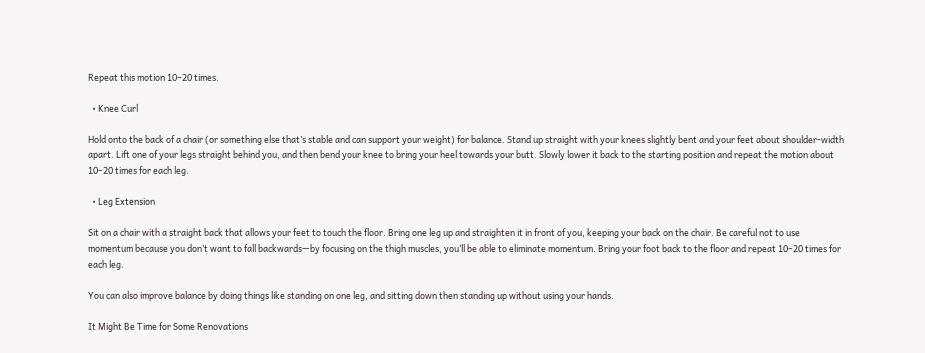Repeat this motion 10–20 times.

  • Knee Curl

Hold onto the back of a chair (or something else that’s stable and can support your weight) for balance. Stand up straight with your knees slightly bent and your feet about shoulder-width apart. Lift one of your legs straight behind you, and then bend your knee to bring your heel towards your butt. Slowly lower it back to the starting position and repeat the motion about 10–20 times for each leg.

  • Leg Extension

Sit on a chair with a straight back that allows your feet to touch the floor. Bring one leg up and straighten it in front of you, keeping your back on the chair. Be careful not to use momentum because you don’t want to fall backwards—by focusing on the thigh muscles, you’ll be able to eliminate momentum. Bring your foot back to the floor and repeat 10–20 times for each leg.

You can also improve balance by doing things like standing on one leg, and sitting down then standing up without using your hands.

It Might Be Time for Some Renovations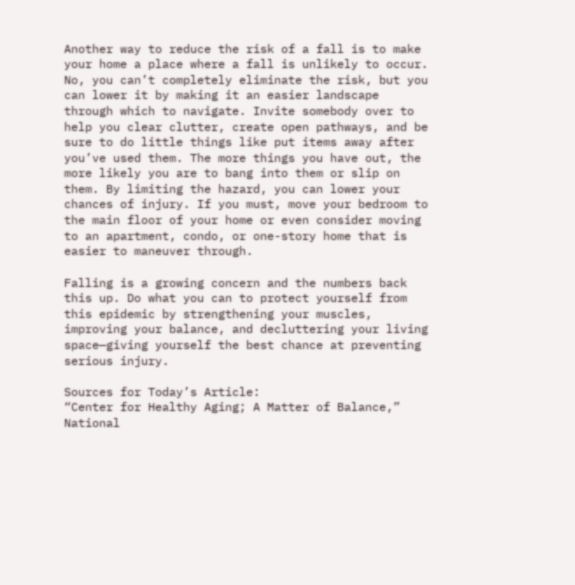Another way to reduce the risk of a fall is to make your home a place where a fall is unlikely to occur. No, you can’t completely eliminate the risk, but you can lower it by making it an easier landscape through which to navigate. Invite somebody over to help you clear clutter, create open pathways, and be sure to do little things like put items away after you’ve used them. The more things you have out, the more likely you are to bang into them or slip on them. By limiting the hazard, you can lower your chances of injury. If you must, move your bedroom to the main floor of your home or even consider moving to an apartment, condo, or one-story home that is easier to maneuver through.

Falling is a growing concern and the numbers back this up. Do what you can to protect yourself from this epidemic by strengthening your muscles, improving your balance, and decluttering your living space—giving yourself the best chance at preventing serious injury.

Sources for Today’s Article:
“Center for Healthy Aging; A Matter of Balance,” National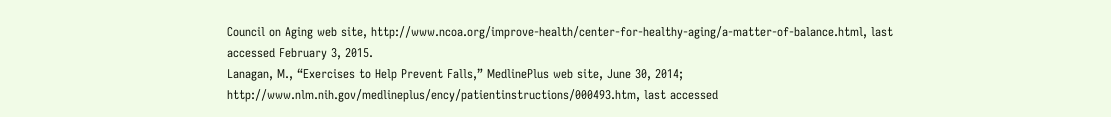Council on Aging web site, http://www.ncoa.org/improve-health/center-for-healthy-aging/a-matter-of-balance.html, last accessed February 3, 2015.
Lanagan, M., “Exercises to Help Prevent Falls,” MedlinePlus web site, June 30, 2014; http://www.nlm.nih.gov/medlineplus/ency/patientinstructions/000493.htm, last accessed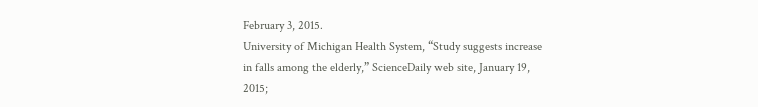February 3, 2015.
University of Michigan Health System, “Study suggests increase in falls among the elderly,” ScienceDaily web site, January 19, 2015;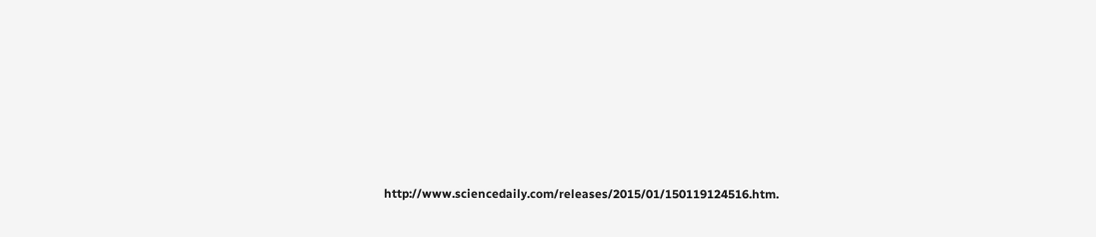http://www.sciencedaily.com/releases/2015/01/150119124516.htm.